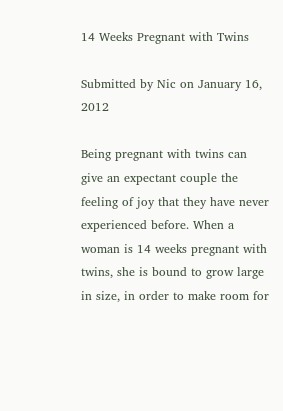14 Weeks Pregnant with Twins

Submitted by Nic on January 16, 2012

Being pregnant with twins can give an expectant couple the feeling of joy that they have never experienced before. When a woman is 14 weeks pregnant with twins, she is bound to grow large in size, in order to make room for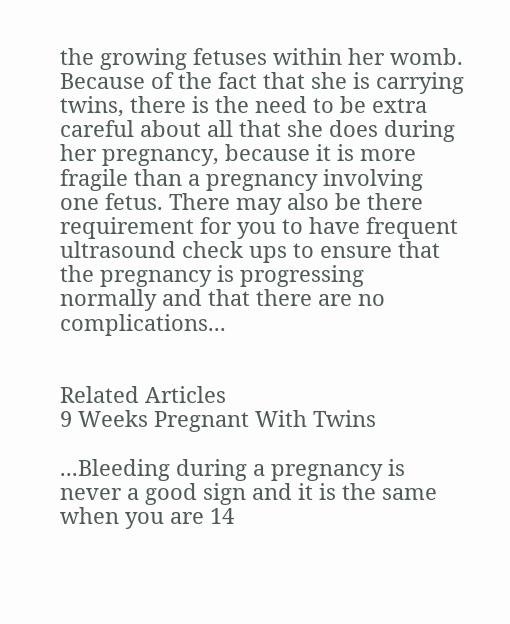the growing fetuses within her womb. Because of the fact that she is carrying twins, there is the need to be extra careful about all that she does during her pregnancy, because it is more fragile than a pregnancy involving one fetus. There may also be there requirement for you to have frequent ultrasound check ups to ensure that the pregnancy is progressing normally and that there are no complications...


Related Articles
9 Weeks Pregnant With Twins

...Bleeding during a pregnancy is never a good sign and it is the same when you are 14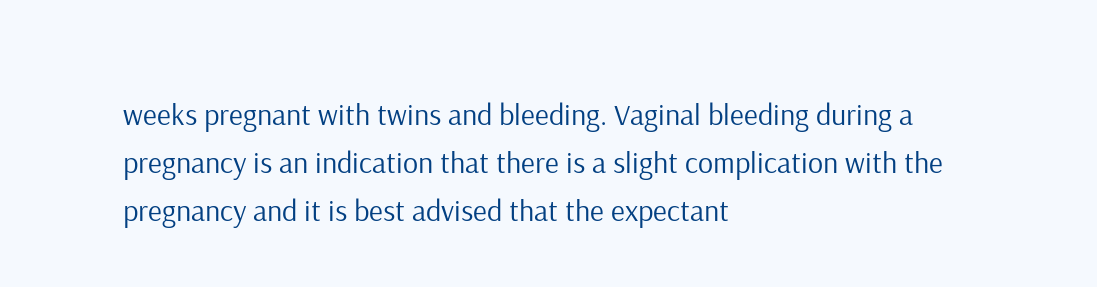weeks pregnant with twins and bleeding. Vaginal bleeding during a pregnancy is an indication that there is a slight complication with the pregnancy and it is best advised that the expectant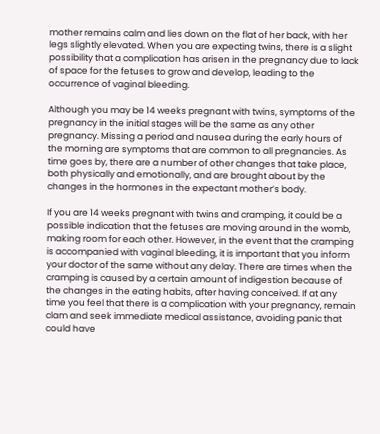mother remains calm and lies down on the flat of her back, with her legs slightly elevated. When you are expecting twins, there is a slight possibility that a complication has arisen in the pregnancy due to lack of space for the fetuses to grow and develop, leading to the occurrence of vaginal bleeding.

Although you may be 14 weeks pregnant with twins, symptoms of the pregnancy in the initial stages will be the same as any other pregnancy. Missing a period and nausea during the early hours of the morning are symptoms that are common to all pregnancies. As time goes by, there are a number of other changes that take place, both physically and emotionally, and are brought about by the changes in the hormones in the expectant mother’s body.

If you are 14 weeks pregnant with twins and cramping, it could be a possible indication that the fetuses are moving around in the womb, making room for each other. However, in the event that the cramping is accompanied with vaginal bleeding, it is important that you inform your doctor of the same without any delay. There are times when the cramping is caused by a certain amount of indigestion because of the changes in the eating habits, after having conceived. If at any time you feel that there is a complication with your pregnancy, remain clam and seek immediate medical assistance, avoiding panic that could have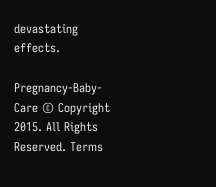devastating effects.

Pregnancy-Baby-Care © Copyright 2015. All Rights Reserved. Terms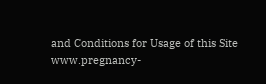and Conditions for Usage of this Site
www.pregnancy-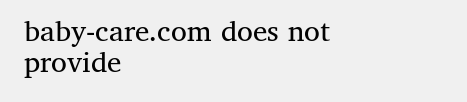baby-care.com does not provide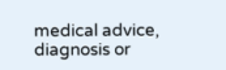medical advice, diagnosis or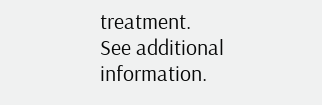treatment.
See additional information.